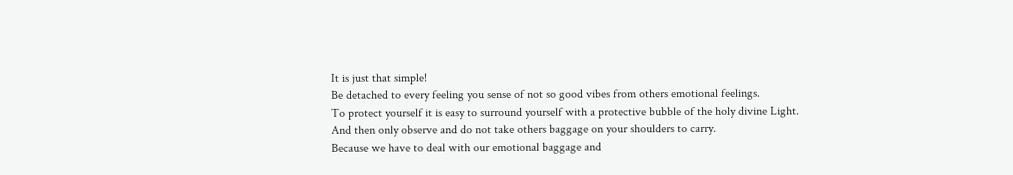It is just that simple!
Be detached to every feeling you sense of not so good vibes from others emotional feelings.
To protect yourself it is easy to surround yourself with a protective bubble of the holy divine Light.
And then only observe and do not take others baggage on your shoulders to carry.
Because we have to deal with our emotional baggage and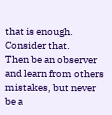that is enough.
Consider that.
Then be an observer and learn from others mistakes, but never be a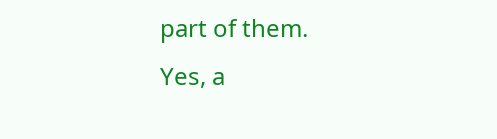part of them.
Yes, a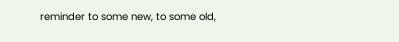reminder to some new, to some old,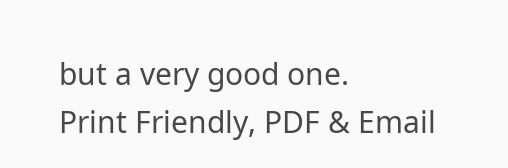but a very good one.
Print Friendly, PDF & Email